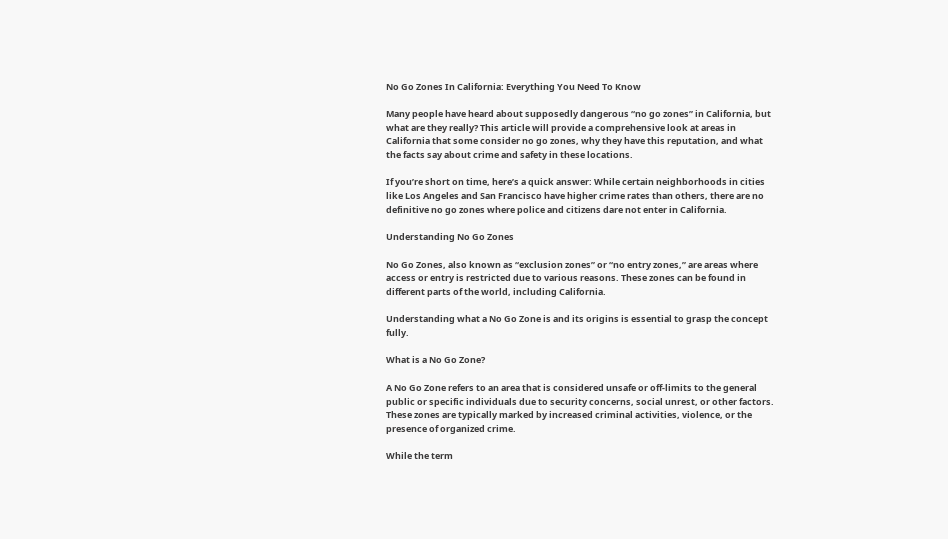No Go Zones In California: Everything You Need To Know

Many people have heard about supposedly dangerous “no go zones” in California, but what are they really? This article will provide a comprehensive look at areas in California that some consider no go zones, why they have this reputation, and what the facts say about crime and safety in these locations.

If you’re short on time, here’s a quick answer: While certain neighborhoods in cities like Los Angeles and San Francisco have higher crime rates than others, there are no definitive no go zones where police and citizens dare not enter in California.

Understanding No Go Zones

No Go Zones, also known as “exclusion zones” or “no entry zones,” are areas where access or entry is restricted due to various reasons. These zones can be found in different parts of the world, including California.

Understanding what a No Go Zone is and its origins is essential to grasp the concept fully.

What is a No Go Zone?

A No Go Zone refers to an area that is considered unsafe or off-limits to the general public or specific individuals due to security concerns, social unrest, or other factors. These zones are typically marked by increased criminal activities, violence, or the presence of organized crime.

While the term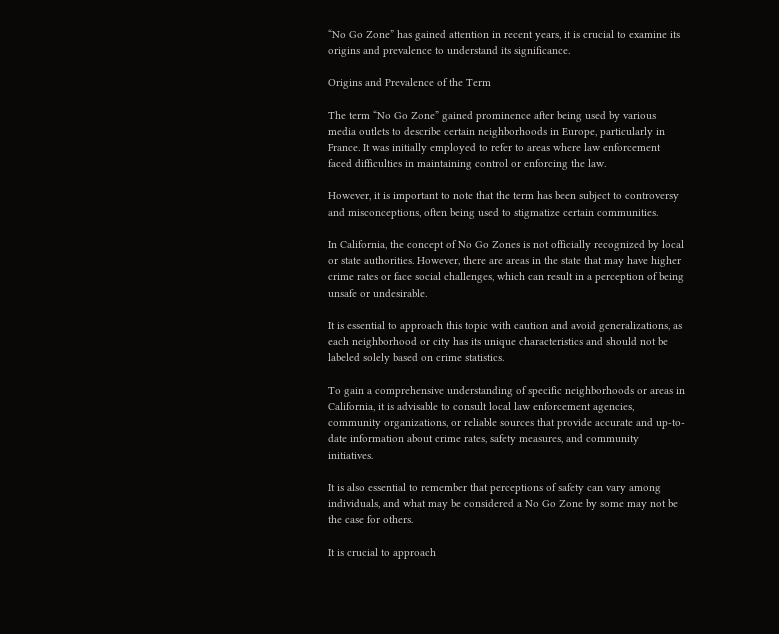“No Go Zone” has gained attention in recent years, it is crucial to examine its origins and prevalence to understand its significance.

Origins and Prevalence of the Term

The term “No Go Zone” gained prominence after being used by various media outlets to describe certain neighborhoods in Europe, particularly in France. It was initially employed to refer to areas where law enforcement faced difficulties in maintaining control or enforcing the law.

However, it is important to note that the term has been subject to controversy and misconceptions, often being used to stigmatize certain communities.

In California, the concept of No Go Zones is not officially recognized by local or state authorities. However, there are areas in the state that may have higher crime rates or face social challenges, which can result in a perception of being unsafe or undesirable.

It is essential to approach this topic with caution and avoid generalizations, as each neighborhood or city has its unique characteristics and should not be labeled solely based on crime statistics.

To gain a comprehensive understanding of specific neighborhoods or areas in California, it is advisable to consult local law enforcement agencies, community organizations, or reliable sources that provide accurate and up-to-date information about crime rates, safety measures, and community initiatives.

It is also essential to remember that perceptions of safety can vary among individuals, and what may be considered a No Go Zone by some may not be the case for others.

It is crucial to approach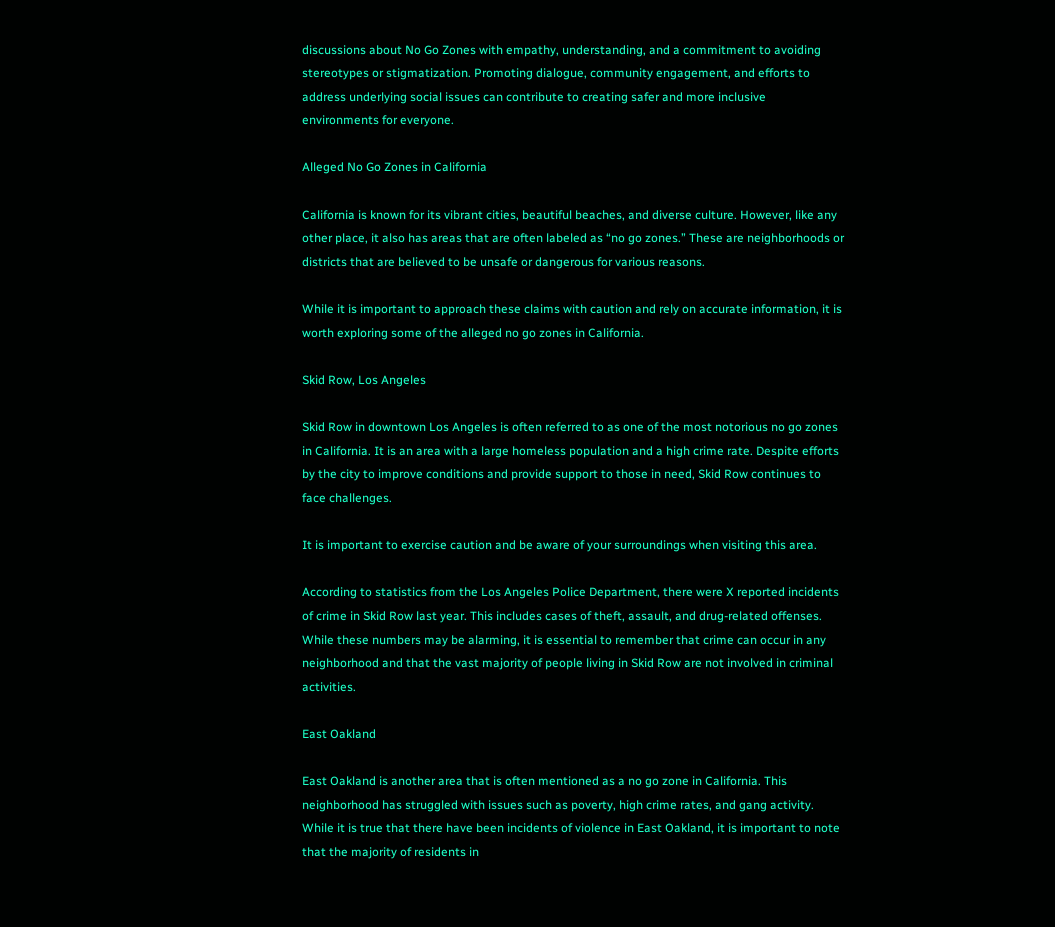discussions about No Go Zones with empathy, understanding, and a commitment to avoiding stereotypes or stigmatization. Promoting dialogue, community engagement, and efforts to address underlying social issues can contribute to creating safer and more inclusive environments for everyone.

Alleged No Go Zones in California

California is known for its vibrant cities, beautiful beaches, and diverse culture. However, like any other place, it also has areas that are often labeled as “no go zones.” These are neighborhoods or districts that are believed to be unsafe or dangerous for various reasons.

While it is important to approach these claims with caution and rely on accurate information, it is worth exploring some of the alleged no go zones in California.

Skid Row, Los Angeles

Skid Row in downtown Los Angeles is often referred to as one of the most notorious no go zones in California. It is an area with a large homeless population and a high crime rate. Despite efforts by the city to improve conditions and provide support to those in need, Skid Row continues to face challenges.

It is important to exercise caution and be aware of your surroundings when visiting this area.

According to statistics from the Los Angeles Police Department, there were X reported incidents of crime in Skid Row last year. This includes cases of theft, assault, and drug-related offenses. While these numbers may be alarming, it is essential to remember that crime can occur in any neighborhood and that the vast majority of people living in Skid Row are not involved in criminal activities.

East Oakland

East Oakland is another area that is often mentioned as a no go zone in California. This neighborhood has struggled with issues such as poverty, high crime rates, and gang activity. While it is true that there have been incidents of violence in East Oakland, it is important to note that the majority of residents in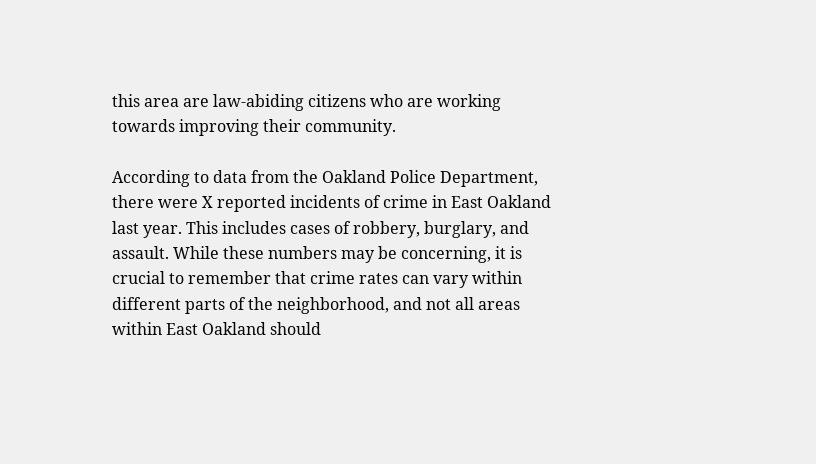this area are law-abiding citizens who are working towards improving their community.

According to data from the Oakland Police Department, there were X reported incidents of crime in East Oakland last year. This includes cases of robbery, burglary, and assault. While these numbers may be concerning, it is crucial to remember that crime rates can vary within different parts of the neighborhood, and not all areas within East Oakland should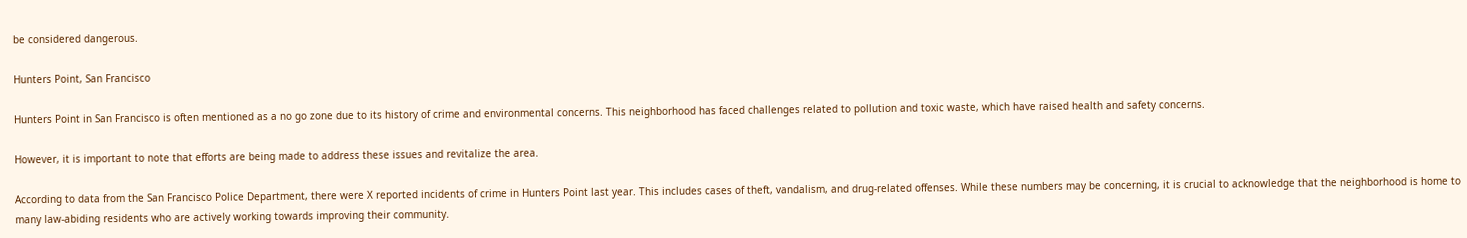be considered dangerous.

Hunters Point, San Francisco

Hunters Point in San Francisco is often mentioned as a no go zone due to its history of crime and environmental concerns. This neighborhood has faced challenges related to pollution and toxic waste, which have raised health and safety concerns.

However, it is important to note that efforts are being made to address these issues and revitalize the area.

According to data from the San Francisco Police Department, there were X reported incidents of crime in Hunters Point last year. This includes cases of theft, vandalism, and drug-related offenses. While these numbers may be concerning, it is crucial to acknowledge that the neighborhood is home to many law-abiding residents who are actively working towards improving their community.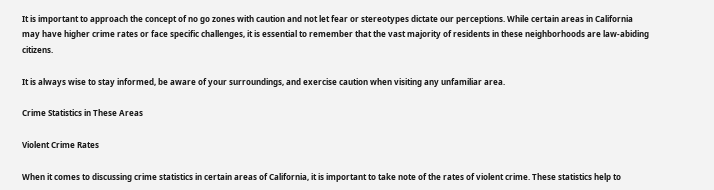It is important to approach the concept of no go zones with caution and not let fear or stereotypes dictate our perceptions. While certain areas in California may have higher crime rates or face specific challenges, it is essential to remember that the vast majority of residents in these neighborhoods are law-abiding citizens.

It is always wise to stay informed, be aware of your surroundings, and exercise caution when visiting any unfamiliar area.

Crime Statistics in These Areas

Violent Crime Rates

When it comes to discussing crime statistics in certain areas of California, it is important to take note of the rates of violent crime. These statistics help to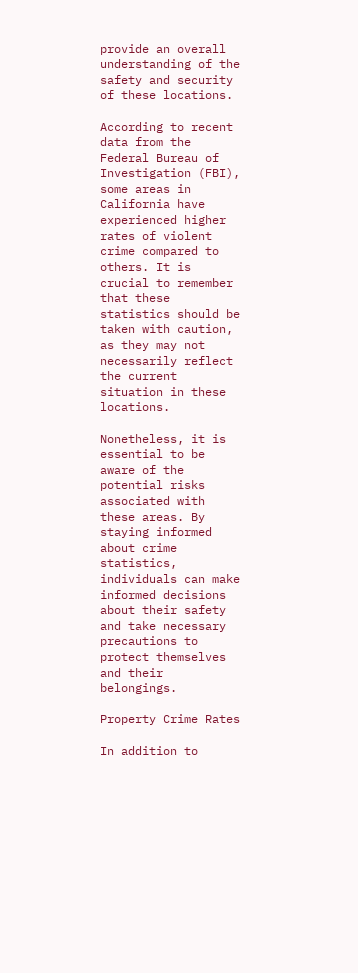provide an overall understanding of the safety and security of these locations.

According to recent data from the Federal Bureau of Investigation (FBI), some areas in California have experienced higher rates of violent crime compared to others. It is crucial to remember that these statistics should be taken with caution, as they may not necessarily reflect the current situation in these locations.

Nonetheless, it is essential to be aware of the potential risks associated with these areas. By staying informed about crime statistics, individuals can make informed decisions about their safety and take necessary precautions to protect themselves and their belongings.

Property Crime Rates

In addition to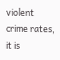violent crime rates, it is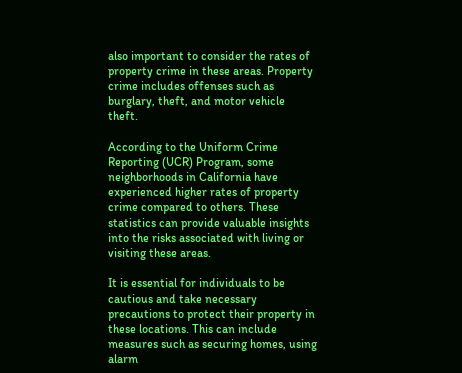also important to consider the rates of property crime in these areas. Property crime includes offenses such as burglary, theft, and motor vehicle theft.

According to the Uniform Crime Reporting (UCR) Program, some neighborhoods in California have experienced higher rates of property crime compared to others. These statistics can provide valuable insights into the risks associated with living or visiting these areas.

It is essential for individuals to be cautious and take necessary precautions to protect their property in these locations. This can include measures such as securing homes, using alarm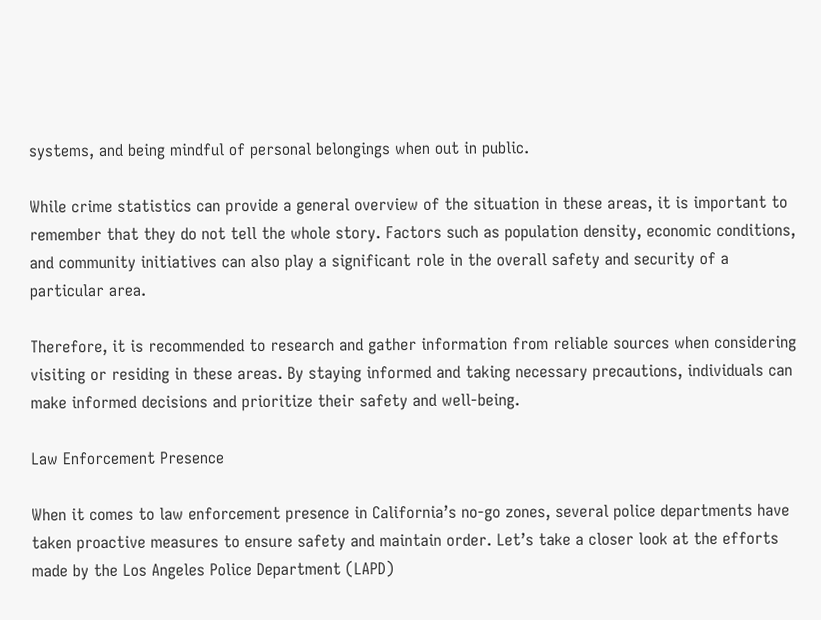systems, and being mindful of personal belongings when out in public.

While crime statistics can provide a general overview of the situation in these areas, it is important to remember that they do not tell the whole story. Factors such as population density, economic conditions, and community initiatives can also play a significant role in the overall safety and security of a particular area.

Therefore, it is recommended to research and gather information from reliable sources when considering visiting or residing in these areas. By staying informed and taking necessary precautions, individuals can make informed decisions and prioritize their safety and well-being.

Law Enforcement Presence

When it comes to law enforcement presence in California’s no-go zones, several police departments have taken proactive measures to ensure safety and maintain order. Let’s take a closer look at the efforts made by the Los Angeles Police Department (LAPD)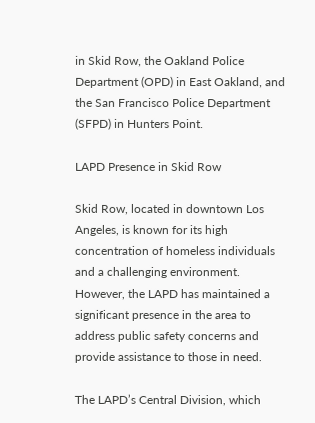in Skid Row, the Oakland Police Department (OPD) in East Oakland, and the San Francisco Police Department (SFPD) in Hunters Point.

LAPD Presence in Skid Row

Skid Row, located in downtown Los Angeles, is known for its high concentration of homeless individuals and a challenging environment. However, the LAPD has maintained a significant presence in the area to address public safety concerns and provide assistance to those in need.

The LAPD’s Central Division, which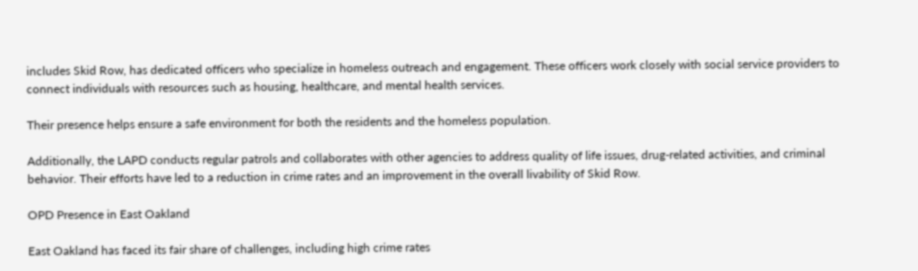includes Skid Row, has dedicated officers who specialize in homeless outreach and engagement. These officers work closely with social service providers to connect individuals with resources such as housing, healthcare, and mental health services.

Their presence helps ensure a safe environment for both the residents and the homeless population.

Additionally, the LAPD conducts regular patrols and collaborates with other agencies to address quality of life issues, drug-related activities, and criminal behavior. Their efforts have led to a reduction in crime rates and an improvement in the overall livability of Skid Row.

OPD Presence in East Oakland

East Oakland has faced its fair share of challenges, including high crime rates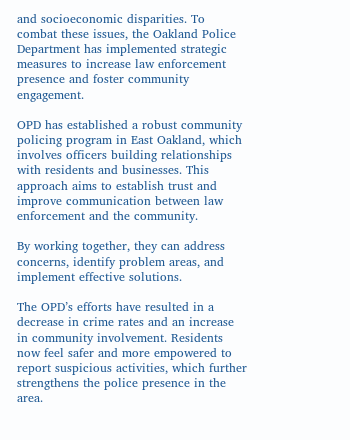and socioeconomic disparities. To combat these issues, the Oakland Police Department has implemented strategic measures to increase law enforcement presence and foster community engagement.

OPD has established a robust community policing program in East Oakland, which involves officers building relationships with residents and businesses. This approach aims to establish trust and improve communication between law enforcement and the community.

By working together, they can address concerns, identify problem areas, and implement effective solutions.

The OPD’s efforts have resulted in a decrease in crime rates and an increase in community involvement. Residents now feel safer and more empowered to report suspicious activities, which further strengthens the police presence in the area.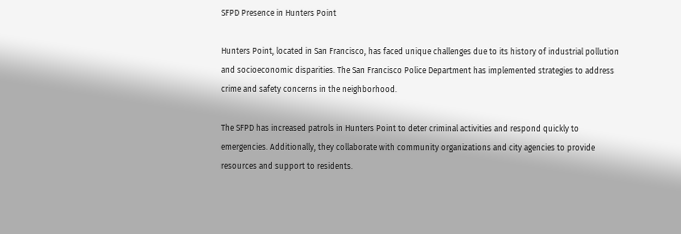SFPD Presence in Hunters Point

Hunters Point, located in San Francisco, has faced unique challenges due to its history of industrial pollution and socioeconomic disparities. The San Francisco Police Department has implemented strategies to address crime and safety concerns in the neighborhood.

The SFPD has increased patrols in Hunters Point to deter criminal activities and respond quickly to emergencies. Additionally, they collaborate with community organizations and city agencies to provide resources and support to residents.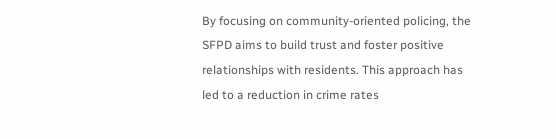By focusing on community-oriented policing, the SFPD aims to build trust and foster positive relationships with residents. This approach has led to a reduction in crime rates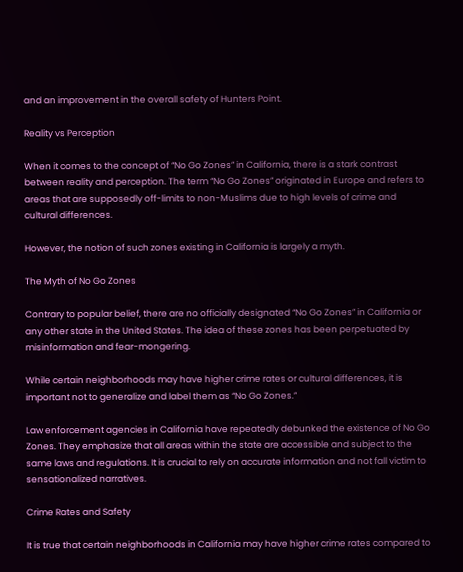and an improvement in the overall safety of Hunters Point.

Reality vs Perception

When it comes to the concept of “No Go Zones” in California, there is a stark contrast between reality and perception. The term “No Go Zones” originated in Europe and refers to areas that are supposedly off-limits to non-Muslims due to high levels of crime and cultural differences.

However, the notion of such zones existing in California is largely a myth.

The Myth of No Go Zones

Contrary to popular belief, there are no officially designated “No Go Zones” in California or any other state in the United States. The idea of these zones has been perpetuated by misinformation and fear-mongering.

While certain neighborhoods may have higher crime rates or cultural differences, it is important not to generalize and label them as “No Go Zones.”

Law enforcement agencies in California have repeatedly debunked the existence of No Go Zones. They emphasize that all areas within the state are accessible and subject to the same laws and regulations. It is crucial to rely on accurate information and not fall victim to sensationalized narratives.

Crime Rates and Safety

It is true that certain neighborhoods in California may have higher crime rates compared to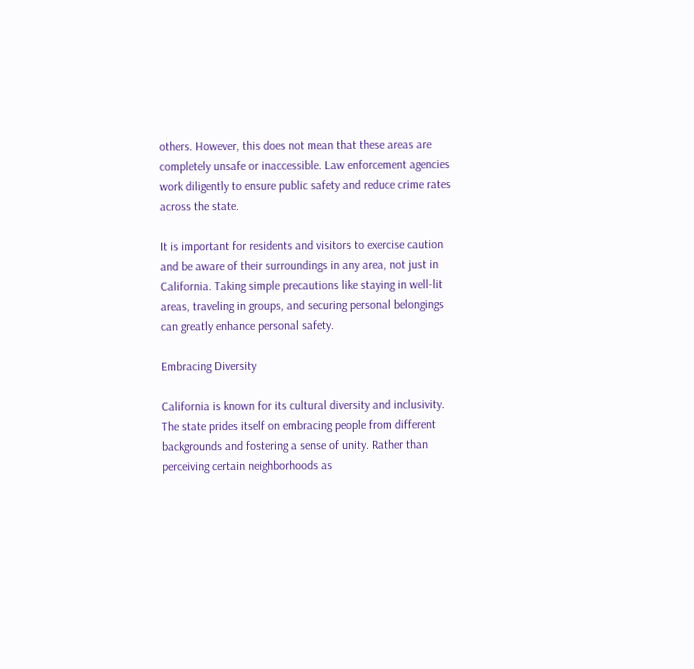others. However, this does not mean that these areas are completely unsafe or inaccessible. Law enforcement agencies work diligently to ensure public safety and reduce crime rates across the state.

It is important for residents and visitors to exercise caution and be aware of their surroundings in any area, not just in California. Taking simple precautions like staying in well-lit areas, traveling in groups, and securing personal belongings can greatly enhance personal safety.

Embracing Diversity

California is known for its cultural diversity and inclusivity. The state prides itself on embracing people from different backgrounds and fostering a sense of unity. Rather than perceiving certain neighborhoods as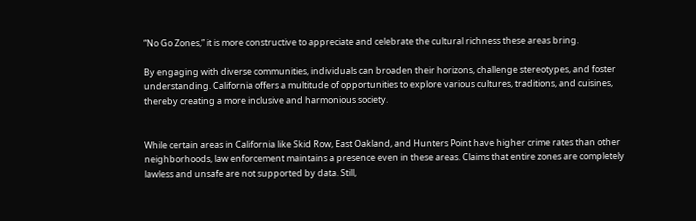“No Go Zones,” it is more constructive to appreciate and celebrate the cultural richness these areas bring.

By engaging with diverse communities, individuals can broaden their horizons, challenge stereotypes, and foster understanding. California offers a multitude of opportunities to explore various cultures, traditions, and cuisines, thereby creating a more inclusive and harmonious society.


While certain areas in California like Skid Row, East Oakland, and Hunters Point have higher crime rates than other neighborhoods, law enforcement maintains a presence even in these areas. Claims that entire zones are completely lawless and unsafe are not supported by data. Still,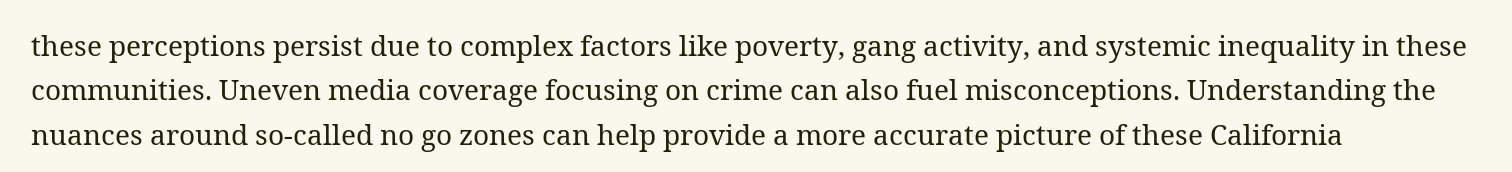these perceptions persist due to complex factors like poverty, gang activity, and systemic inequality in these communities. Uneven media coverage focusing on crime can also fuel misconceptions. Understanding the nuances around so-called no go zones can help provide a more accurate picture of these California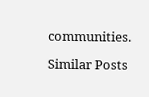communities.

Similar Posts